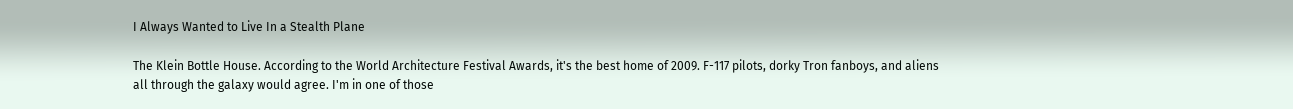I Always Wanted to Live In a Stealth Plane

The Klein Bottle House. According to the World Architecture Festival Awards, it's the best home of 2009. F-117 pilots, dorky Tron fanboys, and aliens all through the galaxy would agree. I'm in one of those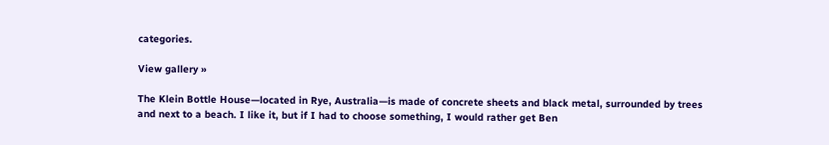categories.

View gallery »

The Klein Bottle House—located in Rye, Australia—is made of concrete sheets and black metal, surrounded by trees and next to a beach. I like it, but if I had to choose something, I would rather get Ben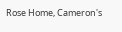Rose Home, Cameron's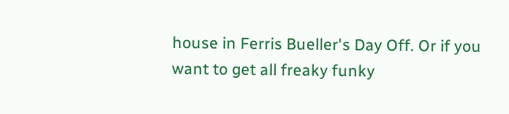house in Ferris Bueller's Day Off. Or if you want to get all freaky funky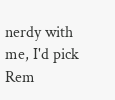nerdy with me, I'd pick Rem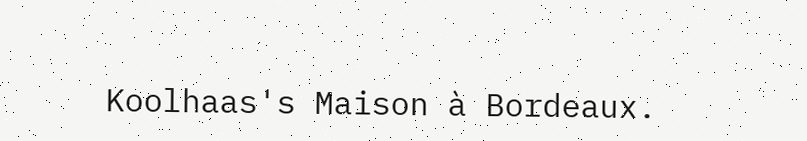Koolhaas's Maison à Bordeaux.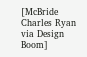[McBride Charles Ryan via Design Boom]